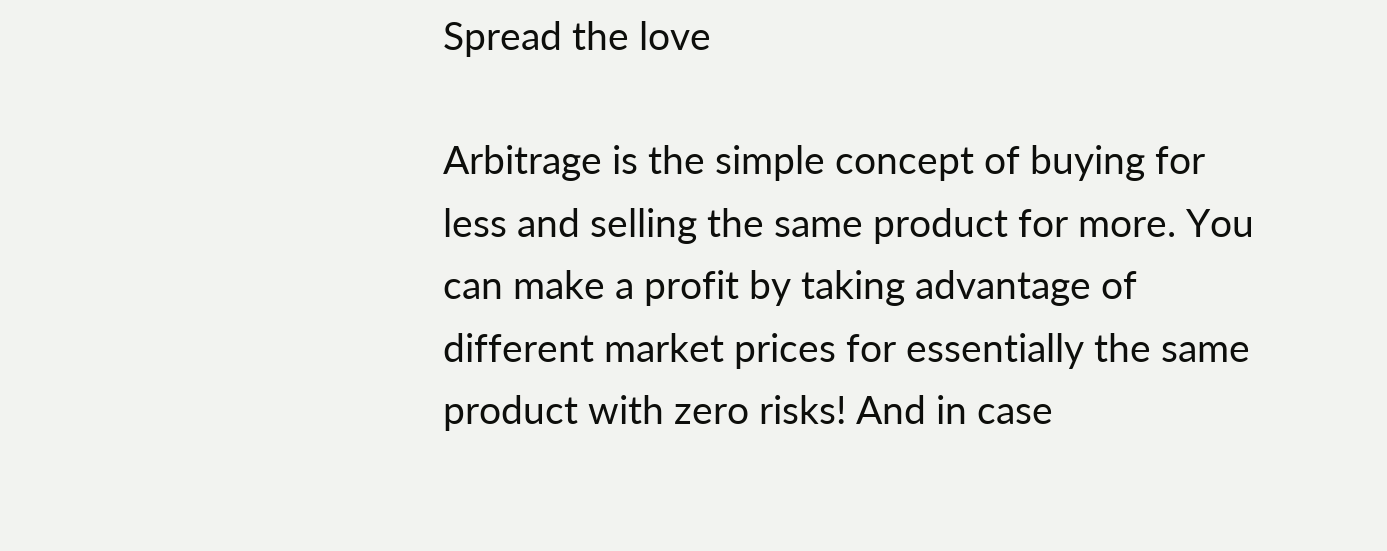Spread the love

Arbitrage is the simple concept of buying for less and selling the same product for more. You can make a profit by taking advantage of different market prices for essentially the same product with zero risks! And in case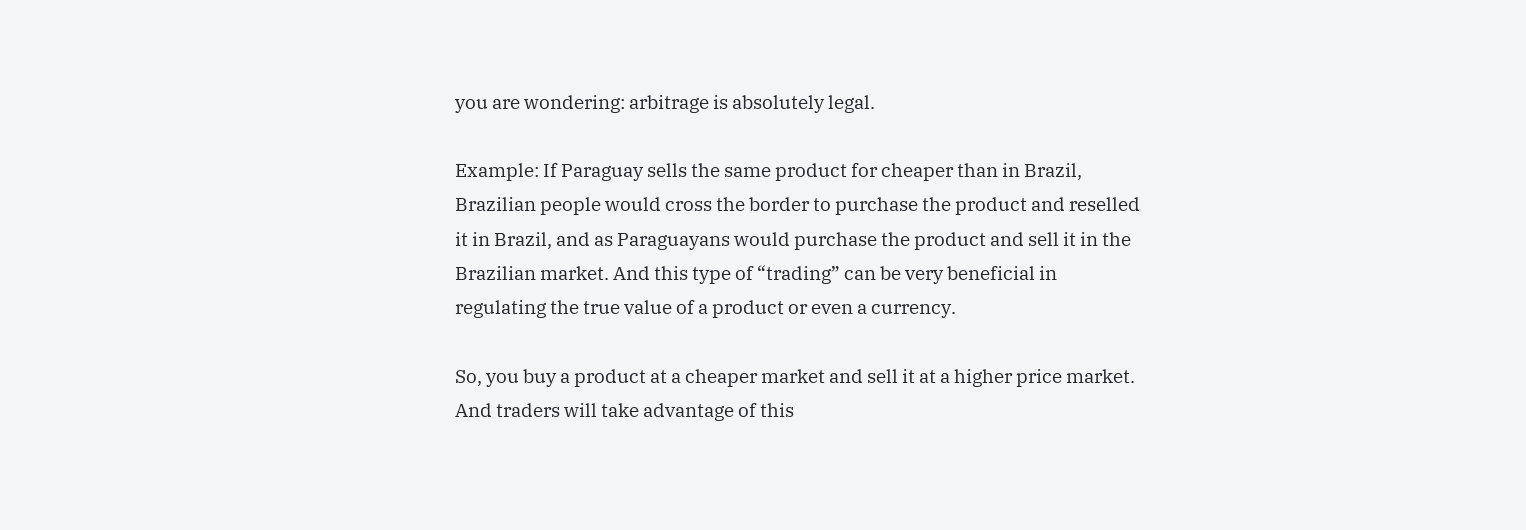you are wondering: arbitrage is absolutely legal.

Example: If Paraguay sells the same product for cheaper than in Brazil, Brazilian people would cross the border to purchase the product and reselled it in Brazil, and as Paraguayans would purchase the product and sell it in the Brazilian market. And this type of “trading” can be very beneficial in regulating the true value of a product or even a currency.

So, you buy a product at a cheaper market and sell it at a higher price market. And traders will take advantage of this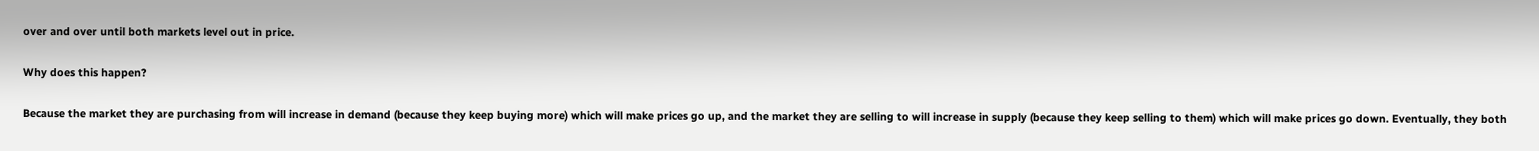over and over until both markets level out in price.

Why does this happen?

Because the market they are purchasing from will increase in demand (because they keep buying more) which will make prices go up, and the market they are selling to will increase in supply (because they keep selling to them) which will make prices go down. Eventually, they both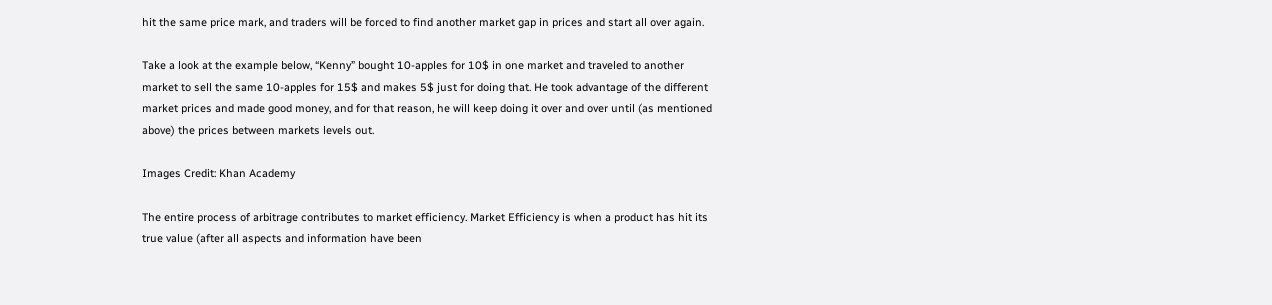hit the same price mark, and traders will be forced to find another market gap in prices and start all over again.

Take a look at the example below, “Kenny” bought 10-apples for 10$ in one market and traveled to another market to sell the same 10-apples for 15$ and makes 5$ just for doing that. He took advantage of the different market prices and made good money, and for that reason, he will keep doing it over and over until (as mentioned above) the prices between markets levels out.

Images Credit: Khan Academy

The entire process of arbitrage contributes to market efficiency. Market Efficiency is when a product has hit its true value (after all aspects and information have been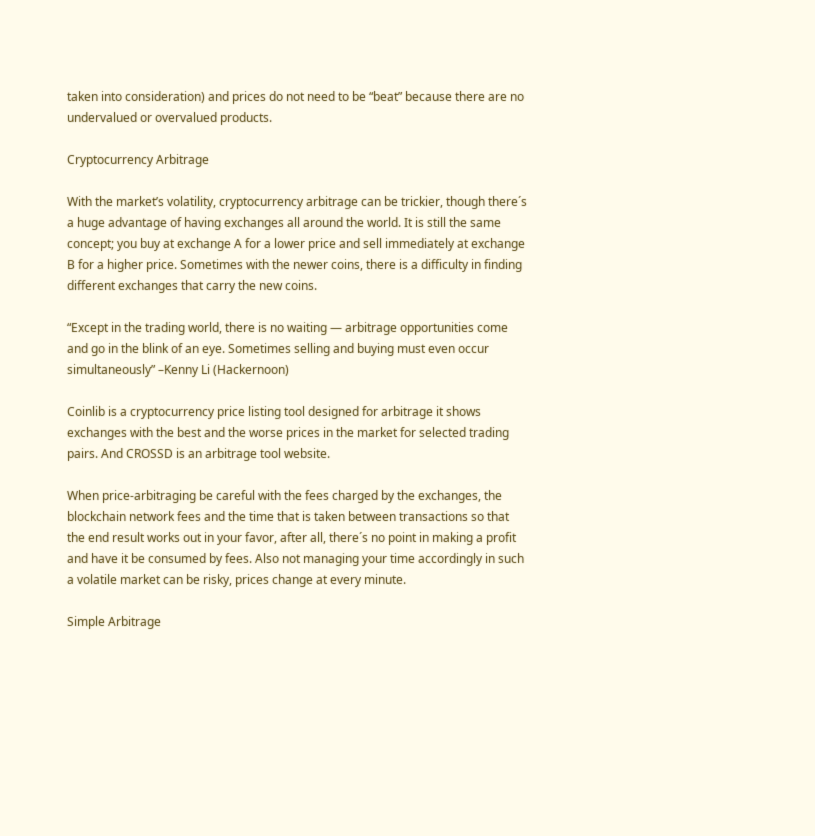taken into consideration) and prices do not need to be “beat” because there are no undervalued or overvalued products.

Cryptocurrency Arbitrage

With the market’s volatility, cryptocurrency arbitrage can be trickier, though there´s a huge advantage of having exchanges all around the world. It is still the same concept; you buy at exchange A for a lower price and sell immediately at exchange B for a higher price. Sometimes with the newer coins, there is a difficulty in finding different exchanges that carry the new coins.

“Except in the trading world, there is no waiting — arbitrage opportunities come and go in the blink of an eye. Sometimes selling and buying must even occur simultaneously” –Kenny Li (Hackernoon)

Coinlib is a cryptocurrency price listing tool designed for arbitrage it shows exchanges with the best and the worse prices in the market for selected trading pairs. And CROSSD is an arbitrage tool website.

When price-arbitraging be careful with the fees charged by the exchanges, the blockchain network fees and the time that is taken between transactions so that the end result works out in your favor, after all, there´s no point in making a profit and have it be consumed by fees. Also not managing your time accordingly in such a volatile market can be risky, prices change at every minute.

Simple Arbitrage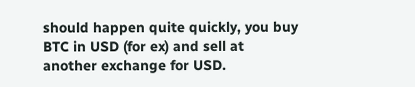should happen quite quickly, you buy BTC in USD (for ex) and sell at another exchange for USD.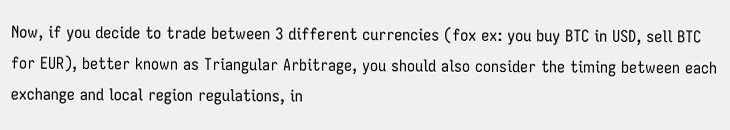Now, if you decide to trade between 3 different currencies (fox ex: you buy BTC in USD, sell BTC for EUR), better known as Triangular Arbitrage, you should also consider the timing between each exchange and local region regulations, in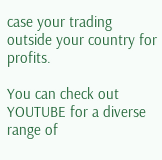case your trading outside your country for profits.

You can check out YOUTUBE for a diverse range of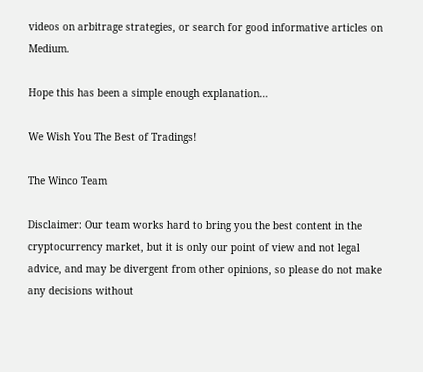videos on arbitrage strategies, or search for good informative articles on Medium.

Hope this has been a simple enough explanation…

We Wish You The Best of Tradings!

The Winco Team

Disclaimer: Our team works hard to bring you the best content in the cryptocurrency market, but it is only our point of view and not legal advice, and may be divergent from other opinions, so please do not make any decisions without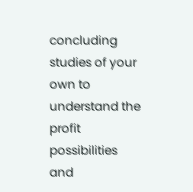concluding studies of your own to understand the profit possibilities and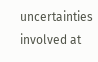uncertainties involved at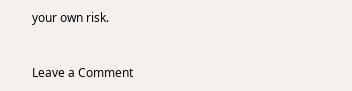your own risk.


Leave a Comment